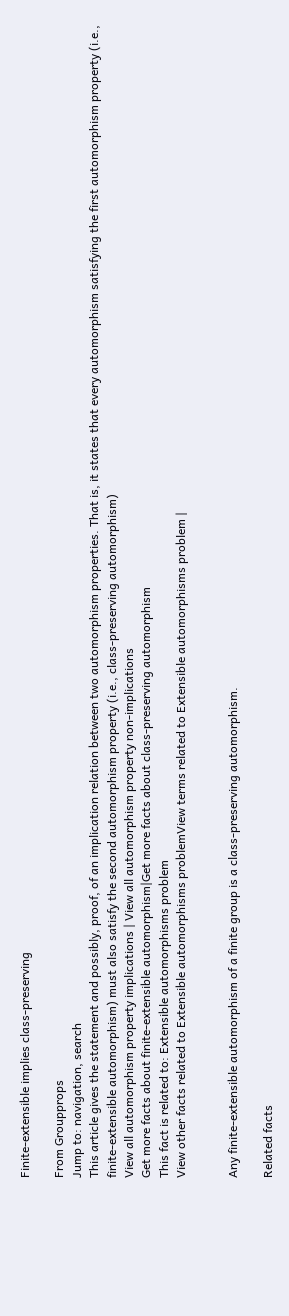Finite-extensible implies class-preserving

From Groupprops
Jump to: navigation, search
This article gives the statement and possibly, proof, of an implication relation between two automorphism properties. That is, it states that every automorphism satisfying the first automorphism property (i.e., finite-extensible automorphism) must also satisfy the second automorphism property (i.e., class-preserving automorphism)
View all automorphism property implications | View all automorphism property non-implications
Get more facts about finite-extensible automorphism|Get more facts about class-preserving automorphism
This fact is related to: Extensible automorphisms problem
View other facts related to Extensible automorphisms problemView terms related to Extensible automorphisms problem |


Any finite-extensible automorphism of a finite group is a class-preserving automorphism.

Related facts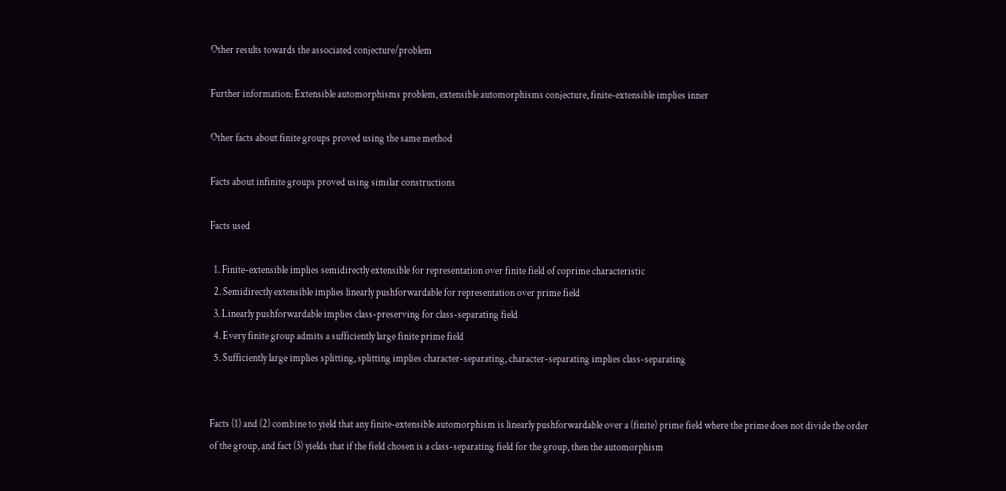Other results towards the associated conjecture/problem

Further information: Extensible automorphisms problem, extensible automorphisms conjecture, finite-extensible implies inner

Other facts about finite groups proved using the same method

Facts about infinite groups proved using similar constructions

Facts used

  1. Finite-extensible implies semidirectly extensible for representation over finite field of coprime characteristic
  2. Semidirectly extensible implies linearly pushforwardable for representation over prime field
  3. Linearly pushforwardable implies class-preserving for class-separating field
  4. Every finite group admits a sufficiently large finite prime field
  5. Sufficiently large implies splitting, splitting implies character-separating, character-separating implies class-separating


Facts (1) and (2) combine to yield that any finite-extensible automorphism is linearly pushforwardable over a (finite) prime field where the prime does not divide the order of the group, and fact (3) yields that if the field chosen is a class-separating field for the group, then the automorphism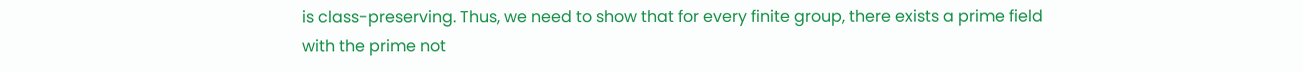is class-preserving. Thus, we need to show that for every finite group, there exists a prime field with the prime not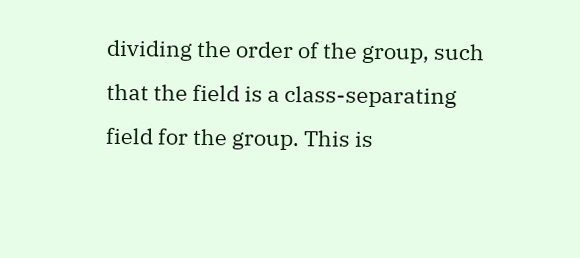dividing the order of the group, such that the field is a class-separating field for the group. This is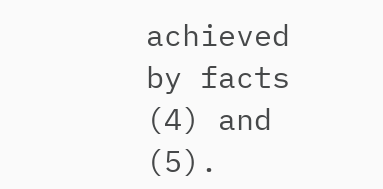achieved by facts (4) and (5).